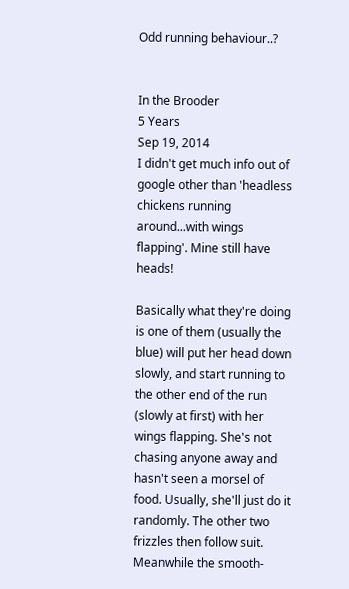Odd running behaviour..?


In the Brooder
5 Years
Sep 19, 2014
I didn't get much info out of google other than 'headless chickens running around...with wings flapping'. Mine still have heads!

Basically what they're doing is one of them (usually the blue) will put her head down slowly, and start running to the other end of the run (slowly at first) with her wings flapping. She's not chasing anyone away and hasn't seen a morsel of food. Usually, she'll just do it randomly. The other two frizzles then follow suit. Meanwhile the smooth-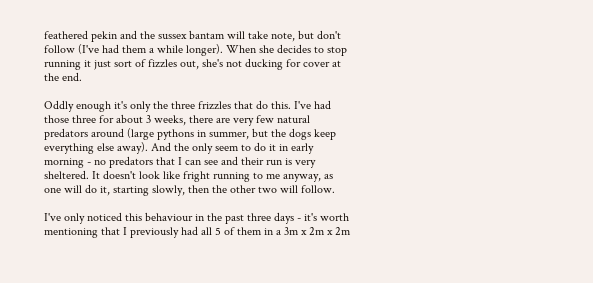feathered pekin and the sussex bantam will take note, but don't follow (I've had them a while longer). When she decides to stop running it just sort of fizzles out, she's not ducking for cover at the end.

Oddly enough it's only the three frizzles that do this. I've had those three for about 3 weeks, there are very few natural predators around (large pythons in summer, but the dogs keep everything else away). And the only seem to do it in early morning - no predators that I can see and their run is very sheltered. It doesn't look like fright running to me anyway, as one will do it, starting slowly, then the other two will follow.

I've only noticed this behaviour in the past three days - it's worth mentioning that I previously had all 5 of them in a 3m x 2m x 2m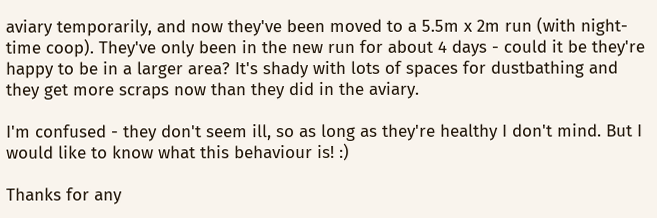aviary temporarily, and now they've been moved to a 5.5m x 2m run (with night-time coop). They've only been in the new run for about 4 days - could it be they're happy to be in a larger area? It's shady with lots of spaces for dustbathing and they get more scraps now than they did in the aviary.

I'm confused - they don't seem ill, so as long as they're healthy I don't mind. But I would like to know what this behaviour is! :)

Thanks for any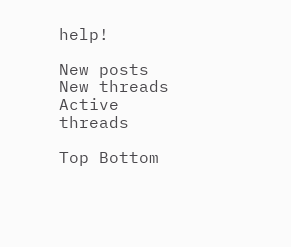help!

New posts New threads Active threads

Top Bottom